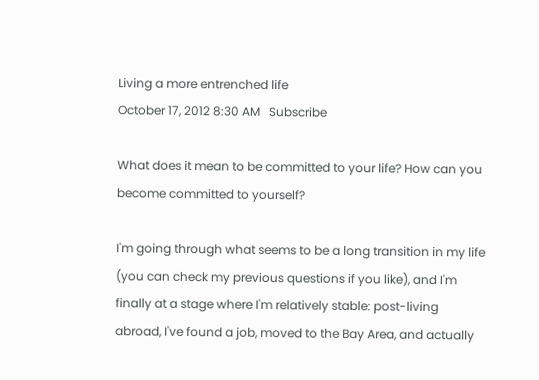Living a more entrenched life
October 17, 2012 8:30 AM   Subscribe

What does it mean to be committed to your life? How can you become committed to yourself?

I'm going through what seems to be a long transition in my life (you can check my previous questions if you like), and I'm finally at a stage where I'm relatively stable: post-living abroad, I've found a job, moved to the Bay Area, and actually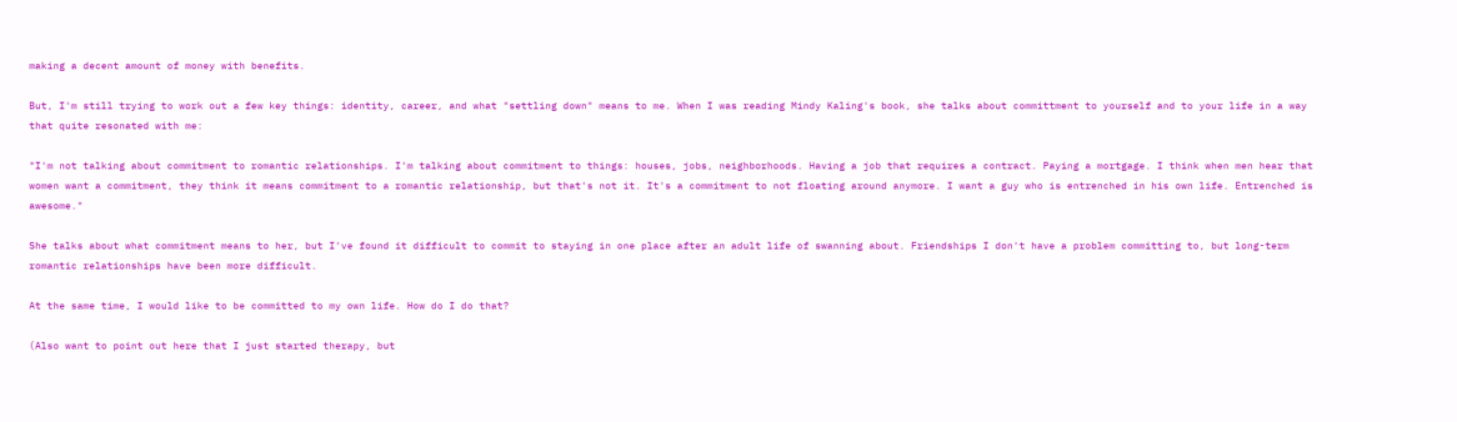making a decent amount of money with benefits.

But, I'm still trying to work out a few key things: identity, career, and what "settling down" means to me. When I was reading Mindy Kaling's book, she talks about committment to yourself and to your life in a way that quite resonated with me:

"I'm not talking about commitment to romantic relationships. I'm talking about commitment to things: houses, jobs, neighborhoods. Having a job that requires a contract. Paying a mortgage. I think when men hear that women want a commitment, they think it means commitment to a romantic relationship, but that's not it. It's a commitment to not floating around anymore. I want a guy who is entrenched in his own life. Entrenched is awesome."

She talks about what commitment means to her, but I've found it difficult to commit to staying in one place after an adult life of swanning about. Friendships I don't have a problem committing to, but long-term romantic relationships have been more difficult.

At the same time, I would like to be committed to my own life. How do I do that?

(Also want to point out here that I just started therapy, but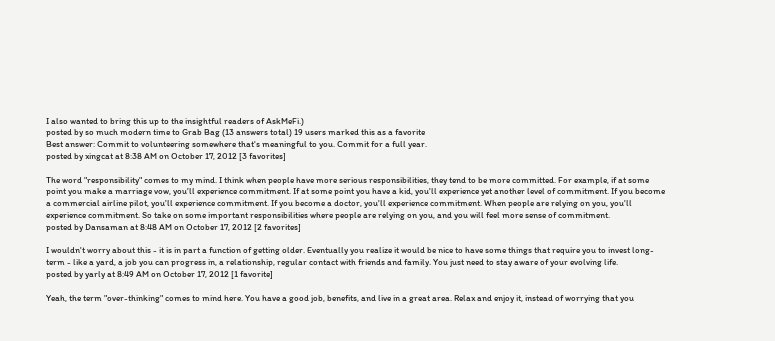I also wanted to bring this up to the insightful readers of AskMeFi.)
posted by so much modern time to Grab Bag (13 answers total) 19 users marked this as a favorite
Best answer: Commit to volunteering somewhere that's meaningful to you. Commit for a full year.
posted by xingcat at 8:38 AM on October 17, 2012 [3 favorites]

The word "responsibility" comes to my mind. I think when people have more serious responsibilities, they tend to be more committed. For example, if at some point you make a marriage vow, you'll experience commitment. If at some point you have a kid, you'll experience yet another level of commitment. If you become a commercial airline pilot, you'll experience commitment. If you become a doctor, you'll experience commitment. When people are relying on you, you'll experience commitment. So take on some important responsibilities where people are relying on you, and you will feel more sense of commitment.
posted by Dansaman at 8:48 AM on October 17, 2012 [2 favorites]

I wouldn't worry about this - it is in part a function of getting older. Eventually you realize it would be nice to have some things that require you to invest long-term - like a yard, a job you can progress in, a relationship, regular contact with friends and family. You just need to stay aware of your evolving life.
posted by yarly at 8:49 AM on October 17, 2012 [1 favorite]

Yeah, the term "over-thinking" comes to mind here. You have a good job, benefits, and live in a great area. Relax and enjoy it, instead of worrying that you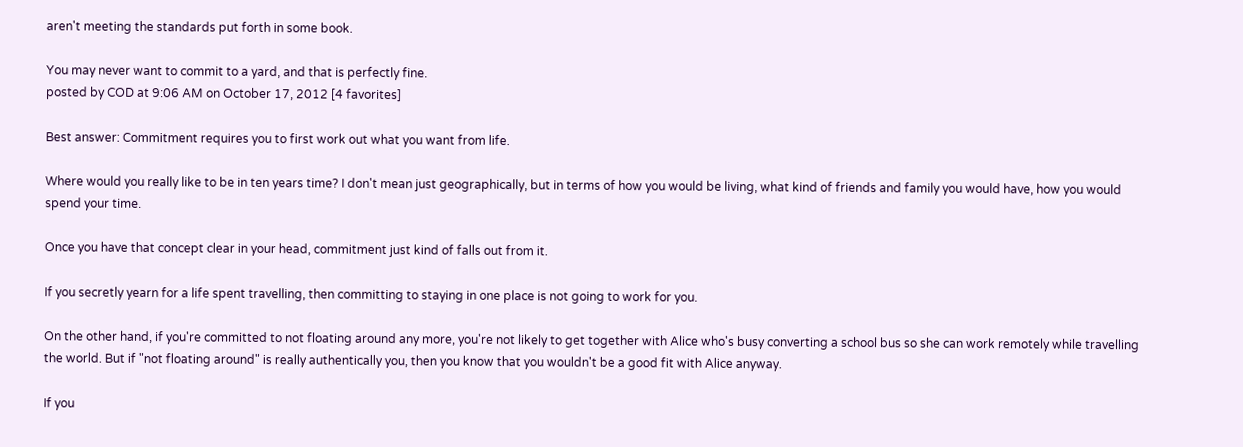aren't meeting the standards put forth in some book.

You may never want to commit to a yard, and that is perfectly fine.
posted by COD at 9:06 AM on October 17, 2012 [4 favorites]

Best answer: Commitment requires you to first work out what you want from life.

Where would you really like to be in ten years time? I don't mean just geographically, but in terms of how you would be living, what kind of friends and family you would have, how you would spend your time.

Once you have that concept clear in your head, commitment just kind of falls out from it.

If you secretly yearn for a life spent travelling, then committing to staying in one place is not going to work for you.

On the other hand, if you're committed to not floating around any more, you're not likely to get together with Alice who's busy converting a school bus so she can work remotely while travelling the world. But if "not floating around" is really authentically you, then you know that you wouldn't be a good fit with Alice anyway.

If you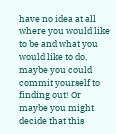have no idea at all where you would like to be and what you would like to do, maybe you could commit yourself to finding out! Or maybe you might decide that this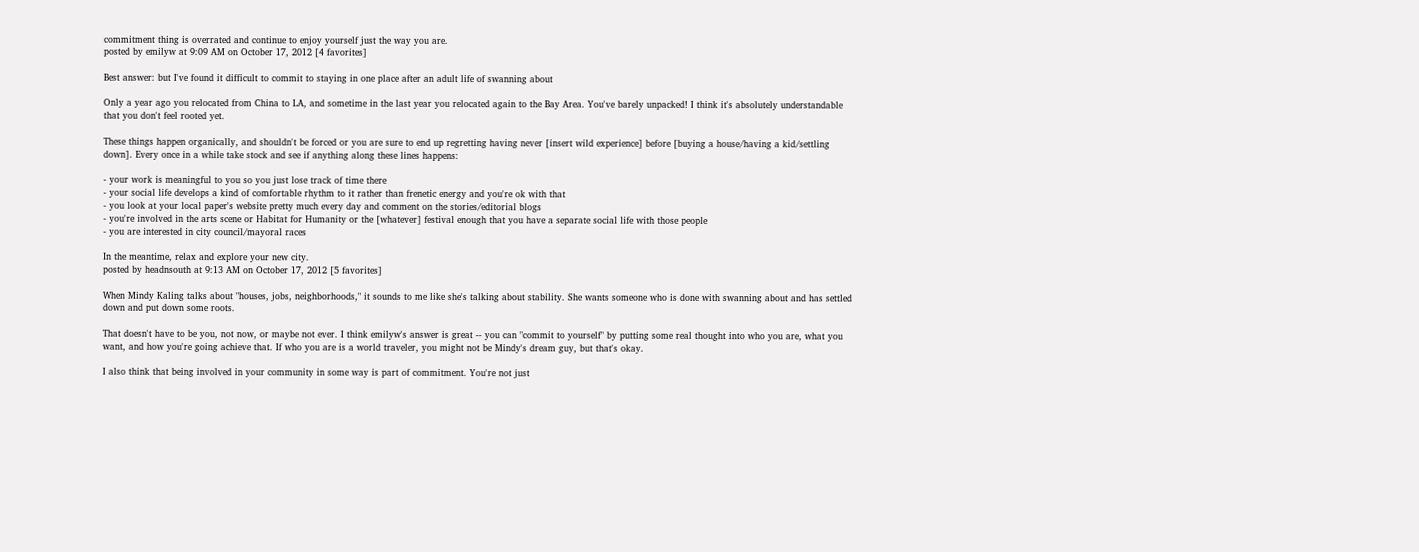commitment thing is overrated and continue to enjoy yourself just the way you are.
posted by emilyw at 9:09 AM on October 17, 2012 [4 favorites]

Best answer: but I've found it difficult to commit to staying in one place after an adult life of swanning about

Only a year ago you relocated from China to LA, and sometime in the last year you relocated again to the Bay Area. You've barely unpacked! I think it's absolutely understandable that you don't feel rooted yet.

These things happen organically, and shouldn't be forced or you are sure to end up regretting having never [insert wild experience] before [buying a house/having a kid/settling down]. Every once in a while take stock and see if anything along these lines happens:

- your work is meaningful to you so you just lose track of time there
- your social life develops a kind of comfortable rhythm to it rather than frenetic energy and you're ok with that
- you look at your local paper's website pretty much every day and comment on the stories/editorial blogs
- you're involved in the arts scene or Habitat for Humanity or the [whatever] festival enough that you have a separate social life with those people
- you are interested in city council/mayoral races

In the meantime, relax and explore your new city.
posted by headnsouth at 9:13 AM on October 17, 2012 [5 favorites]

When Mindy Kaling talks about "houses, jobs, neighborhoods," it sounds to me like she's talking about stability. She wants someone who is done with swanning about and has settled down and put down some roots.

That doesn't have to be you, not now, or maybe not ever. I think emilyw's answer is great -- you can "commit to yourself" by putting some real thought into who you are, what you want, and how you're going achieve that. If who you are is a world traveler, you might not be Mindy's dream guy, but that's okay.

I also think that being involved in your community in some way is part of commitment. You're not just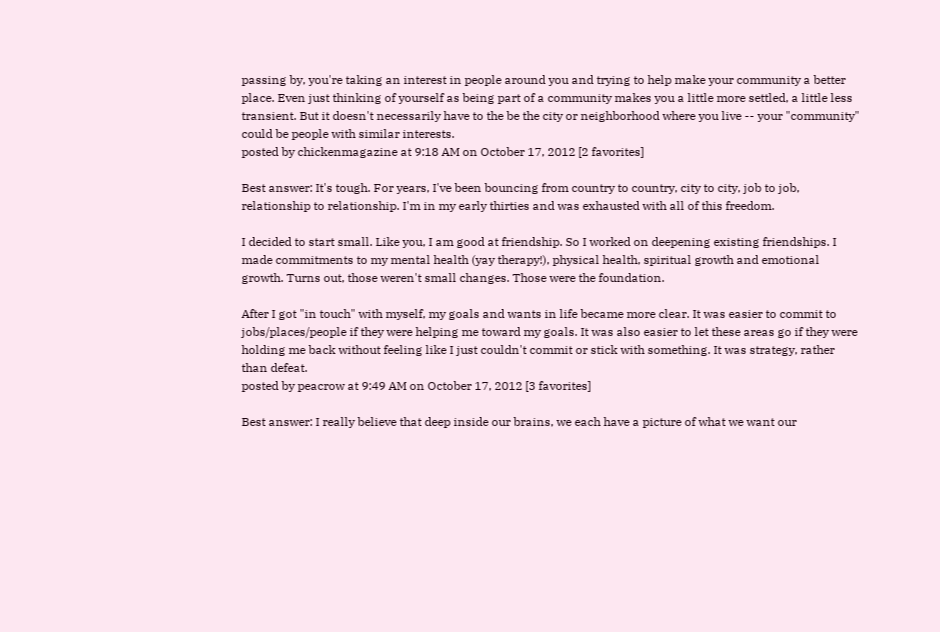passing by, you're taking an interest in people around you and trying to help make your community a better place. Even just thinking of yourself as being part of a community makes you a little more settled, a little less transient. But it doesn't necessarily have to the be the city or neighborhood where you live -- your "community" could be people with similar interests.
posted by chickenmagazine at 9:18 AM on October 17, 2012 [2 favorites]

Best answer: It's tough. For years, I've been bouncing from country to country, city to city, job to job, relationship to relationship. I'm in my early thirties and was exhausted with all of this freedom.

I decided to start small. Like you, I am good at friendship. So I worked on deepening existing friendships. I made commitments to my mental health (yay therapy!), physical health, spiritual growth and emotional growth. Turns out, those weren't small changes. Those were the foundation.

After I got "in touch" with myself, my goals and wants in life became more clear. It was easier to commit to jobs/places/people if they were helping me toward my goals. It was also easier to let these areas go if they were holding me back without feeling like I just couldn't commit or stick with something. It was strategy, rather than defeat.
posted by peacrow at 9:49 AM on October 17, 2012 [3 favorites]

Best answer: I really believe that deep inside our brains, we each have a picture of what we want our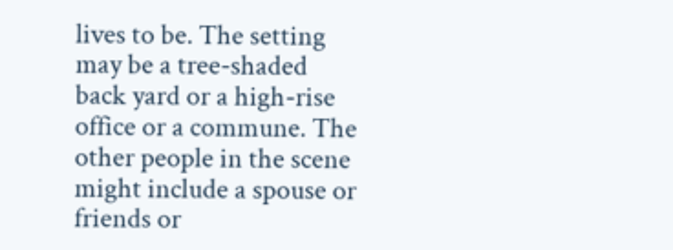lives to be. The setting may be a tree-shaded back yard or a high-rise office or a commune. The other people in the scene might include a spouse or friends or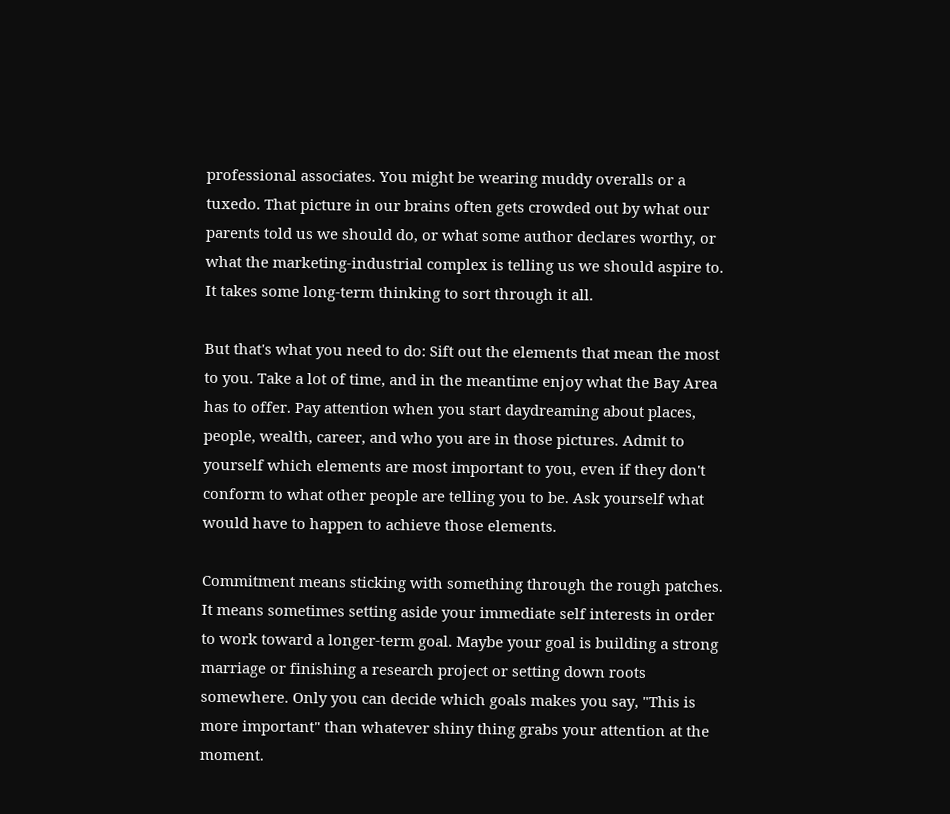professional associates. You might be wearing muddy overalls or a tuxedo. That picture in our brains often gets crowded out by what our parents told us we should do, or what some author declares worthy, or what the marketing-industrial complex is telling us we should aspire to. It takes some long-term thinking to sort through it all.

But that's what you need to do: Sift out the elements that mean the most to you. Take a lot of time, and in the meantime enjoy what the Bay Area has to offer. Pay attention when you start daydreaming about places, people, wealth, career, and who you are in those pictures. Admit to yourself which elements are most important to you, even if they don't conform to what other people are telling you to be. Ask yourself what would have to happen to achieve those elements.

Commitment means sticking with something through the rough patches. It means sometimes setting aside your immediate self interests in order to work toward a longer-term goal. Maybe your goal is building a strong marriage or finishing a research project or setting down roots somewhere. Only you can decide which goals makes you say, "This is more important" than whatever shiny thing grabs your attention at the moment.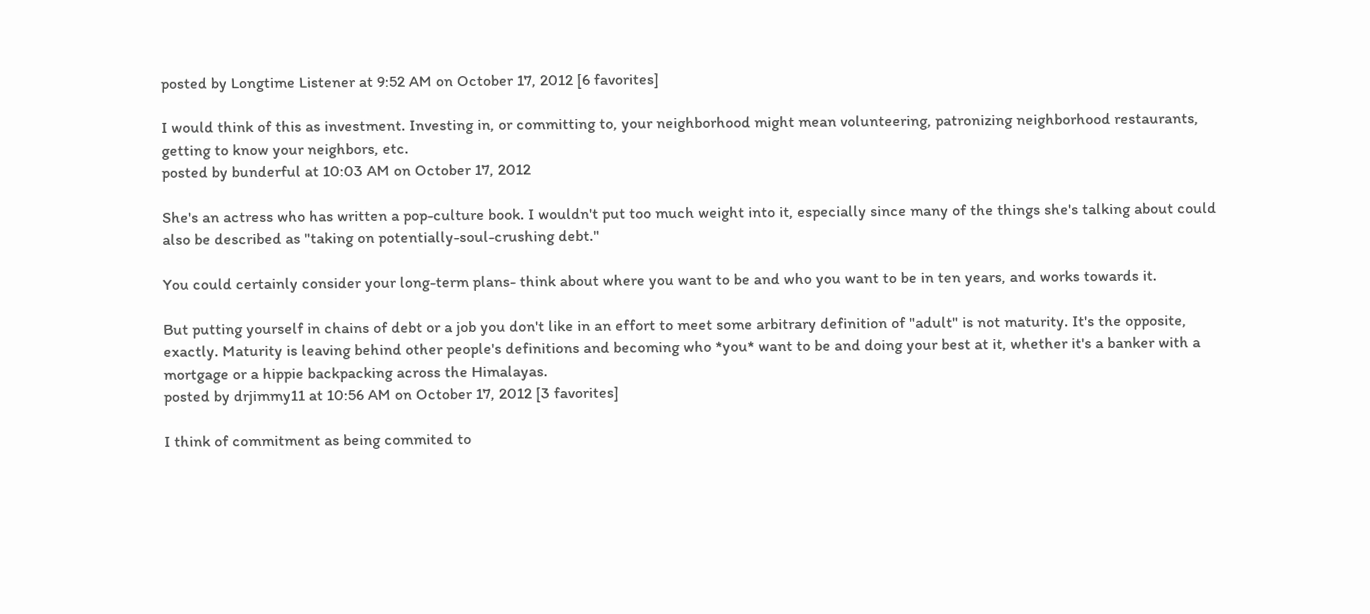posted by Longtime Listener at 9:52 AM on October 17, 2012 [6 favorites]

I would think of this as investment. Investing in, or committing to, your neighborhood might mean volunteering, patronizing neighborhood restaurants, getting to know your neighbors, etc.
posted by bunderful at 10:03 AM on October 17, 2012

She's an actress who has written a pop-culture book. I wouldn't put too much weight into it, especially since many of the things she's talking about could also be described as "taking on potentially-soul-crushing debt."

You could certainly consider your long-term plans- think about where you want to be and who you want to be in ten years, and works towards it.

But putting yourself in chains of debt or a job you don't like in an effort to meet some arbitrary definition of "adult" is not maturity. It's the opposite, exactly. Maturity is leaving behind other people's definitions and becoming who *you* want to be and doing your best at it, whether it's a banker with a mortgage or a hippie backpacking across the Himalayas.
posted by drjimmy11 at 10:56 AM on October 17, 2012 [3 favorites]

I think of commitment as being commited to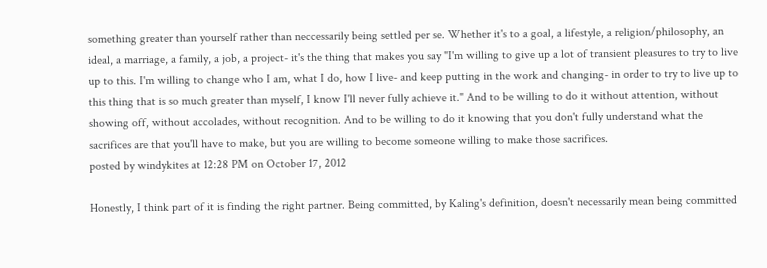something greater than yourself rather than neccessarily being settled per se. Whether it's to a goal, a lifestyle, a religion/philosophy, an ideal, a marriage, a family, a job, a project- it's the thing that makes you say "I'm willing to give up a lot of transient pleasures to try to live up to this. I'm willing to change who I am, what I do, how I live- and keep putting in the work and changing- in order to try to live up to this thing that is so much greater than myself, I know I'll never fully achieve it." And to be willing to do it without attention, without showing off, without accolades, without recognition. And to be willing to do it knowing that you don't fully understand what the sacrifices are that you'll have to make, but you are willing to become someone willing to make those sacrifices.
posted by windykites at 12:28 PM on October 17, 2012

Honestly, I think part of it is finding the right partner. Being committed, by Kaling's definition, doesn't necessarily mean being committed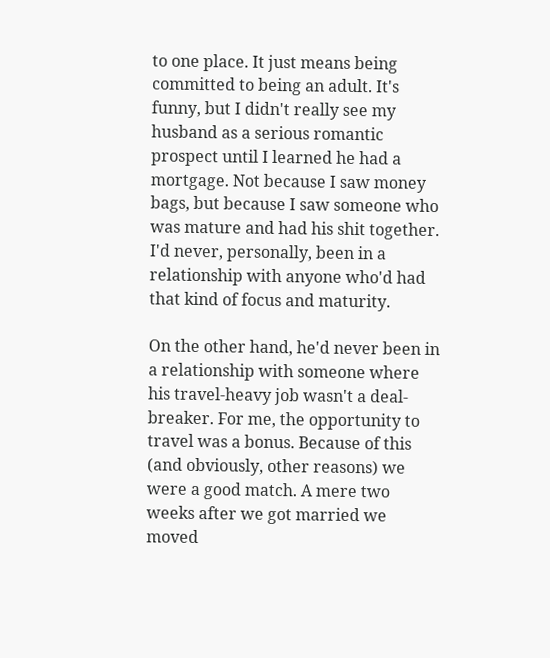to one place. It just means being committed to being an adult. It's funny, but I didn't really see my husband as a serious romantic prospect until I learned he had a mortgage. Not because I saw money bags, but because I saw someone who was mature and had his shit together. I'd never, personally, been in a relationship with anyone who'd had that kind of focus and maturity.

On the other hand, he'd never been in a relationship with someone where his travel-heavy job wasn't a deal-breaker. For me, the opportunity to travel was a bonus. Because of this (and obviously, other reasons) we were a good match. A mere two weeks after we got married we moved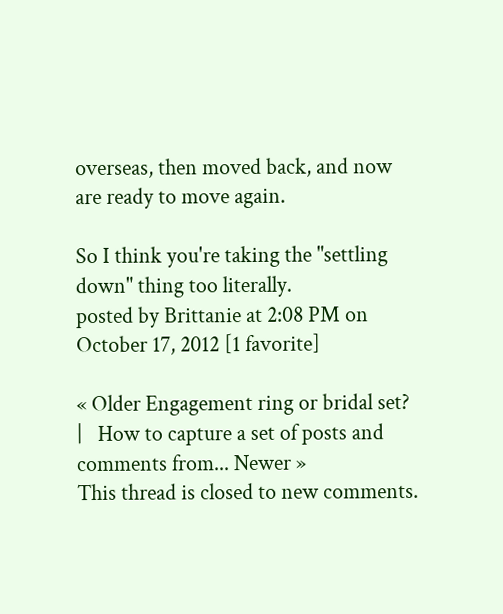overseas, then moved back, and now are ready to move again.

So I think you're taking the "settling down" thing too literally.
posted by Brittanie at 2:08 PM on October 17, 2012 [1 favorite]

« Older Engagement ring or bridal set?   |   How to capture a set of posts and comments from... Newer »
This thread is closed to new comments.